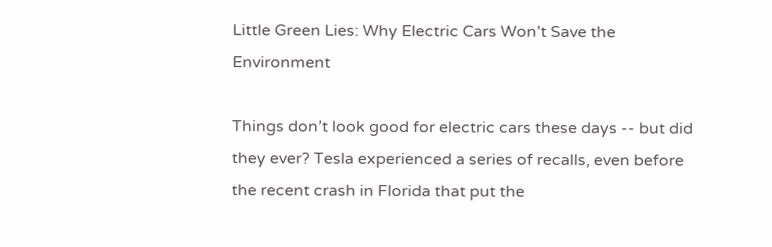Little Green Lies: Why Electric Cars Won’t Save the Environment

Things don’t look good for electric cars these days -- but did they ever? Tesla experienced a series of recalls, even before the recent crash in Florida that put the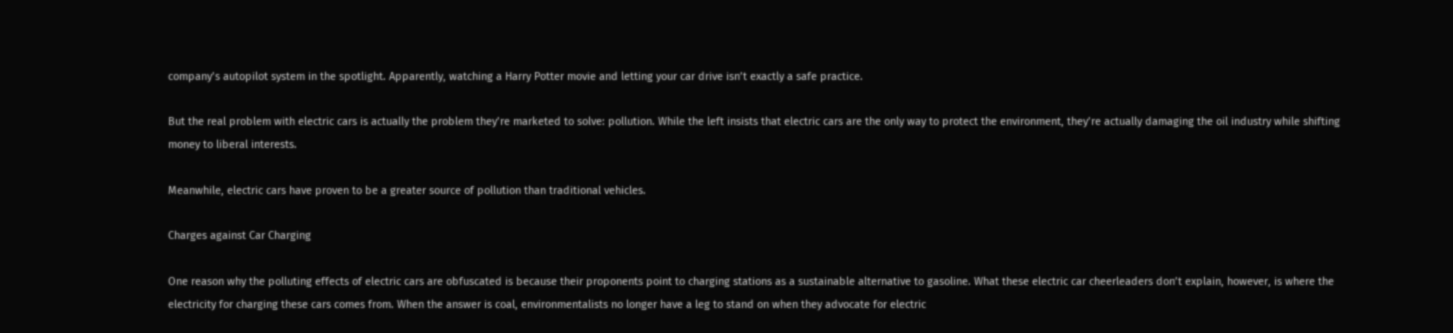company’s autopilot system in the spotlight. Apparently, watching a Harry Potter movie and letting your car drive isn’t exactly a safe practice.

But the real problem with electric cars is actually the problem they’re marketed to solve: pollution. While the left insists that electric cars are the only way to protect the environment, they’re actually damaging the oil industry while shifting money to liberal interests.

Meanwhile, electric cars have proven to be a greater source of pollution than traditional vehicles.

Charges against Car Charging

One reason why the polluting effects of electric cars are obfuscated is because their proponents point to charging stations as a sustainable alternative to gasoline. What these electric car cheerleaders don’t explain, however, is where the electricity for charging these cars comes from. When the answer is coal, environmentalists no longer have a leg to stand on when they advocate for electric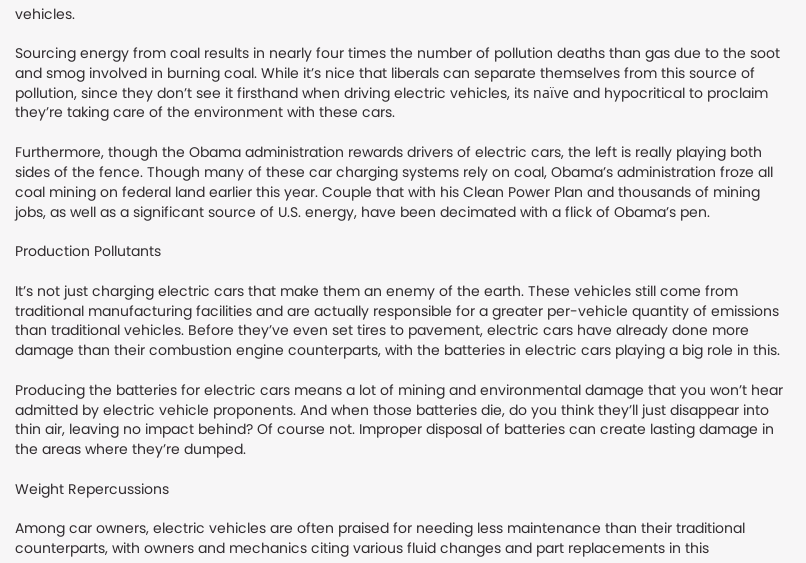vehicles.

Sourcing energy from coal results in nearly four times the number of pollution deaths than gas due to the soot and smog involved in burning coal. While it’s nice that liberals can separate themselves from this source of pollution, since they don’t see it firsthand when driving electric vehicles, its naïve and hypocritical to proclaim they’re taking care of the environment with these cars.

Furthermore, though the Obama administration rewards drivers of electric cars, the left is really playing both sides of the fence. Though many of these car charging systems rely on coal, Obama’s administration froze all coal mining on federal land earlier this year. Couple that with his Clean Power Plan and thousands of mining jobs, as well as a significant source of U.S. energy, have been decimated with a flick of Obama’s pen.

Production Pollutants

It’s not just charging electric cars that make them an enemy of the earth. These vehicles still come from traditional manufacturing facilities and are actually responsible for a greater per-vehicle quantity of emissions than traditional vehicles. Before they’ve even set tires to pavement, electric cars have already done more damage than their combustion engine counterparts, with the batteries in electric cars playing a big role in this.

Producing the batteries for electric cars means a lot of mining and environmental damage that you won’t hear admitted by electric vehicle proponents. And when those batteries die, do you think they’ll just disappear into thin air, leaving no impact behind? Of course not. Improper disposal of batteries can create lasting damage in the areas where they’re dumped.

Weight Repercussions

Among car owners, electric vehicles are often praised for needing less maintenance than their traditional counterparts, with owners and mechanics citing various fluid changes and part replacements in this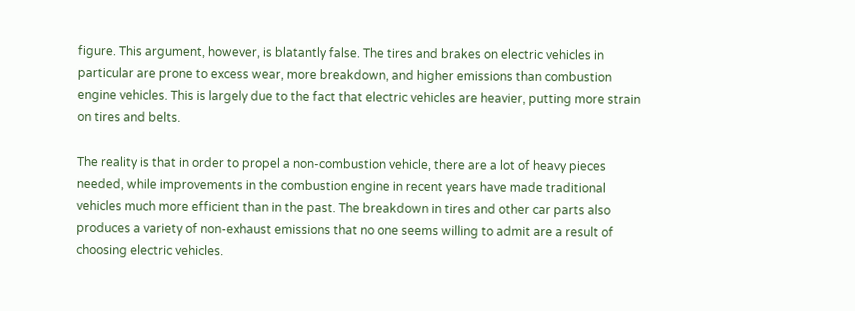figure. This argument, however, is blatantly false. The tires and brakes on electric vehicles in particular are prone to excess wear, more breakdown, and higher emissions than combustion engine vehicles. This is largely due to the fact that electric vehicles are heavier, putting more strain on tires and belts.

The reality is that in order to propel a non-combustion vehicle, there are a lot of heavy pieces needed, while improvements in the combustion engine in recent years have made traditional vehicles much more efficient than in the past. The breakdown in tires and other car parts also produces a variety of non-exhaust emissions that no one seems willing to admit are a result of choosing electric vehicles.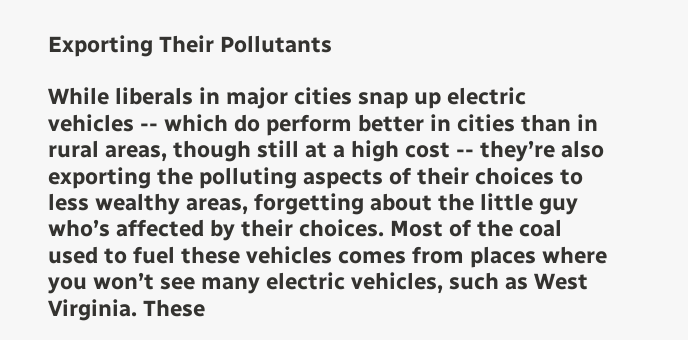Exporting Their Pollutants

While liberals in major cities snap up electric vehicles -- which do perform better in cities than in rural areas, though still at a high cost -- they’re also exporting the polluting aspects of their choices to less wealthy areas, forgetting about the little guy who’s affected by their choices. Most of the coal used to fuel these vehicles comes from places where you won’t see many electric vehicles, such as West Virginia. These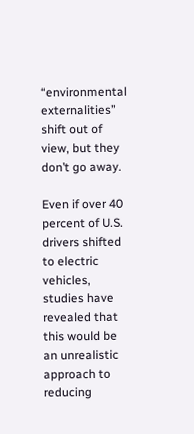“environmental externalities” shift out of view, but they don’t go away.

Even if over 40 percent of U.S. drivers shifted to electric vehicles, studies have revealed that this would be an unrealistic approach to reducing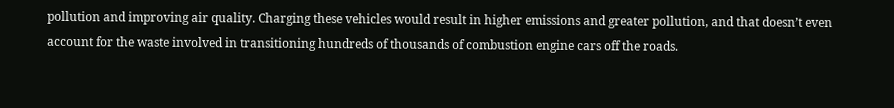pollution and improving air quality. Charging these vehicles would result in higher emissions and greater pollution, and that doesn’t even account for the waste involved in transitioning hundreds of thousands of combustion engine cars off the roads.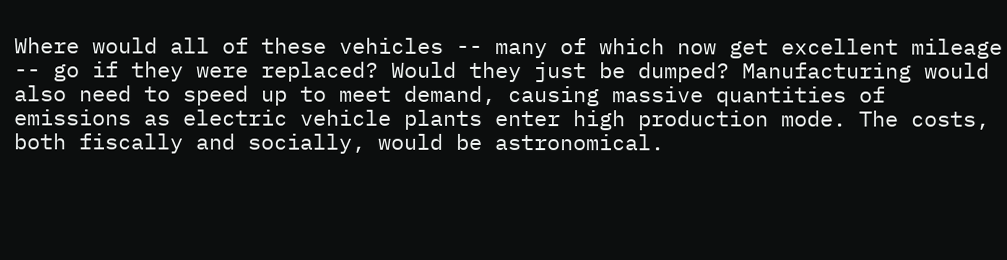Where would all of these vehicles -- many of which now get excellent mileage -- go if they were replaced? Would they just be dumped? Manufacturing would also need to speed up to meet demand, causing massive quantities of emissions as electric vehicle plants enter high production mode. The costs, both fiscally and socially, would be astronomical.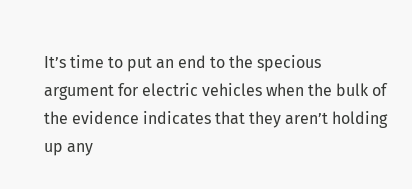It’s time to put an end to the specious argument for electric vehicles when the bulk of the evidence indicates that they aren’t holding up any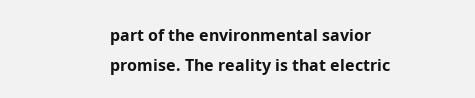part of the environmental savior promise. The reality is that electric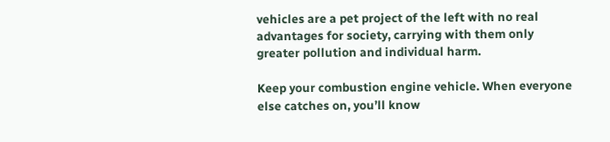vehicles are a pet project of the left with no real advantages for society, carrying with them only greater pollution and individual harm.

Keep your combustion engine vehicle. When everyone else catches on, you’ll know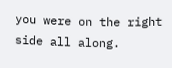you were on the right side all along.